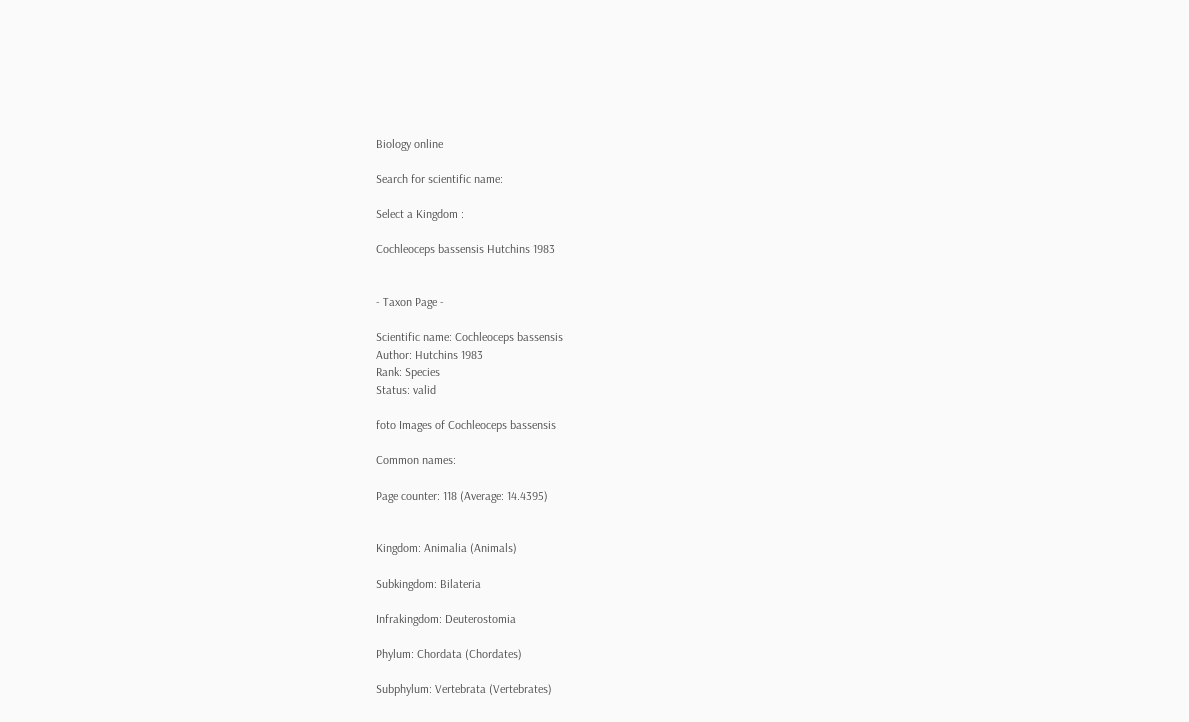Biology online

Search for scientific name:

Select a Kingdom :

Cochleoceps bassensis Hutchins 1983


- Taxon Page -

Scientific name: Cochleoceps bassensis
Author: Hutchins 1983
Rank: Species
Status: valid

foto Images of Cochleoceps bassensis

Common names:

Page counter: 118 (Average: 14.4395)


Kingdom: Animalia (Animals)

Subkingdom: Bilateria

Infrakingdom: Deuterostomia

Phylum: Chordata (Chordates)

Subphylum: Vertebrata (Vertebrates)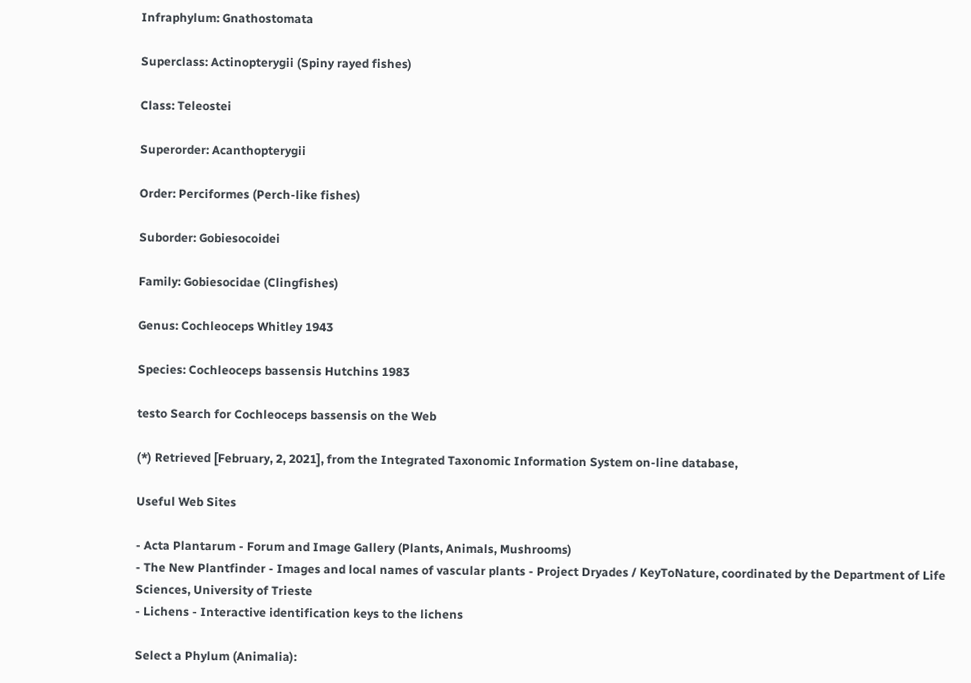Infraphylum: Gnathostomata

Superclass: Actinopterygii (Spiny rayed fishes)

Class: Teleostei

Superorder: Acanthopterygii

Order: Perciformes (Perch-like fishes)

Suborder: Gobiesocoidei

Family: Gobiesocidae (Clingfishes)

Genus: Cochleoceps Whitley 1943

Species: Cochleoceps bassensis Hutchins 1983

testo Search for Cochleoceps bassensis on the Web

(*) Retrieved [February, 2, 2021], from the Integrated Taxonomic Information System on-line database,

Useful Web Sites

- Acta Plantarum - Forum and Image Gallery (Plants, Animals, Mushrooms)
- The New Plantfinder - Images and local names of vascular plants - Project Dryades / KeyToNature, coordinated by the Department of Life Sciences, University of Trieste
- Lichens - Interactive identification keys to the lichens

Select a Phylum (Animalia):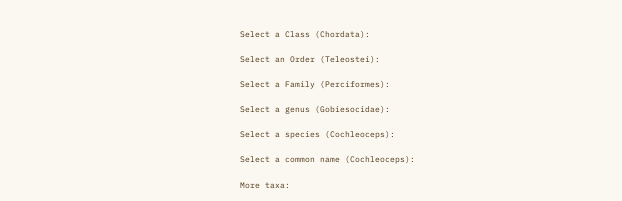Select a Class (Chordata):

Select an Order (Teleostei):

Select a Family (Perciformes):

Select a genus (Gobiesocidae):

Select a species (Cochleoceps):

Select a common name (Cochleoceps):

More taxa: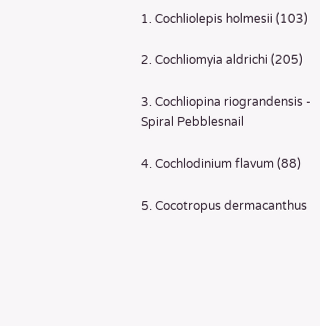1. Cochliolepis holmesii (103)

2. Cochliomyia aldrichi (205)

3. Cochliopina riograndensis -
Spiral Pebblesnail

4. Cochlodinium flavum (88)

5. Cocotropus dermacanthus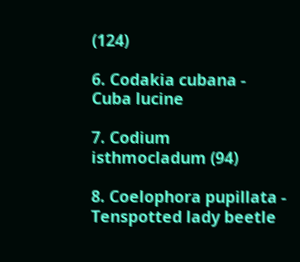(124)

6. Codakia cubana -
Cuba lucine

7. Codium isthmocladum (94)

8. Coelophora pupillata -
Tenspotted lady beetle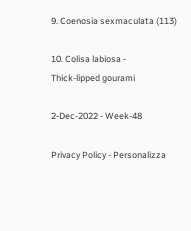9. Coenosia sexmaculata (113)

10. Colisa labiosa -
Thick-lipped gourami

2-Dec-2022 - Week-48

Privacy Policy - Personalizza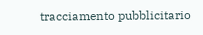tracciamento pubblicitario